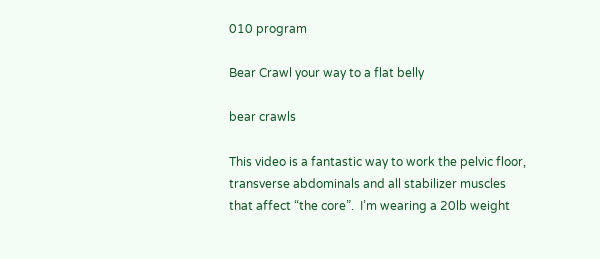010 program

Bear Crawl your way to a flat belly

bear crawls

This video is a fantastic way to work the pelvic floor, transverse abdominals and all stabilizer muscles that affect “the core”.  I’m wearing a 20lb weight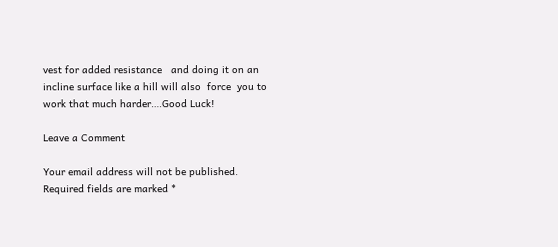vest for added resistance   and doing it on an incline surface like a hill will also  force  you to work that much harder….Good Luck!

Leave a Comment

Your email address will not be published. Required fields are marked *